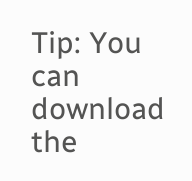Tip: You can download the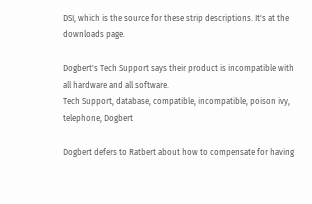DSI, which is the source for these strip descriptions. It's at the downloads page.

Dogbert's Tech Support says their product is incompatible with all hardware and all software.
Tech Support, database, compatible, incompatible, poison ivy, telephone, Dogbert

Dogbert defers to Ratbert about how to compensate for having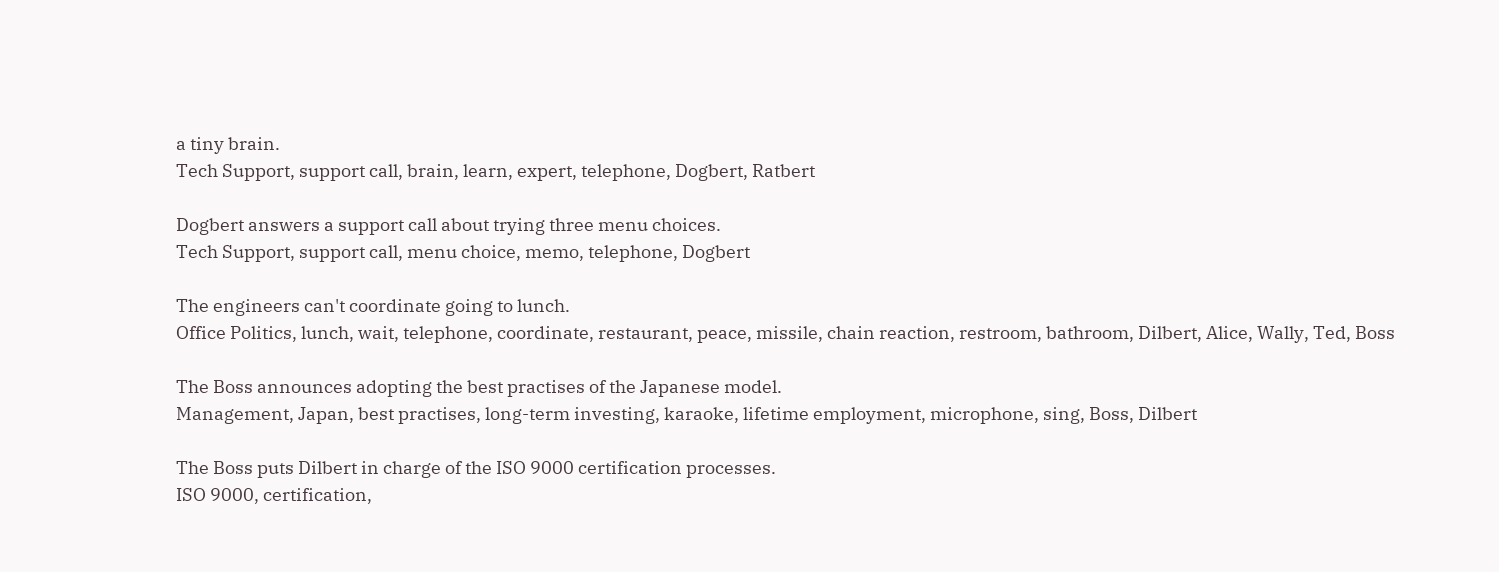a tiny brain.
Tech Support, support call, brain, learn, expert, telephone, Dogbert, Ratbert

Dogbert answers a support call about trying three menu choices.
Tech Support, support call, menu choice, memo, telephone, Dogbert

The engineers can't coordinate going to lunch.
Office Politics, lunch, wait, telephone, coordinate, restaurant, peace, missile, chain reaction, restroom, bathroom, Dilbert, Alice, Wally, Ted, Boss

The Boss announces adopting the best practises of the Japanese model.
Management, Japan, best practises, long-term investing, karaoke, lifetime employment, microphone, sing, Boss, Dilbert

The Boss puts Dilbert in charge of the ISO 9000 certification processes.
ISO 9000, certification,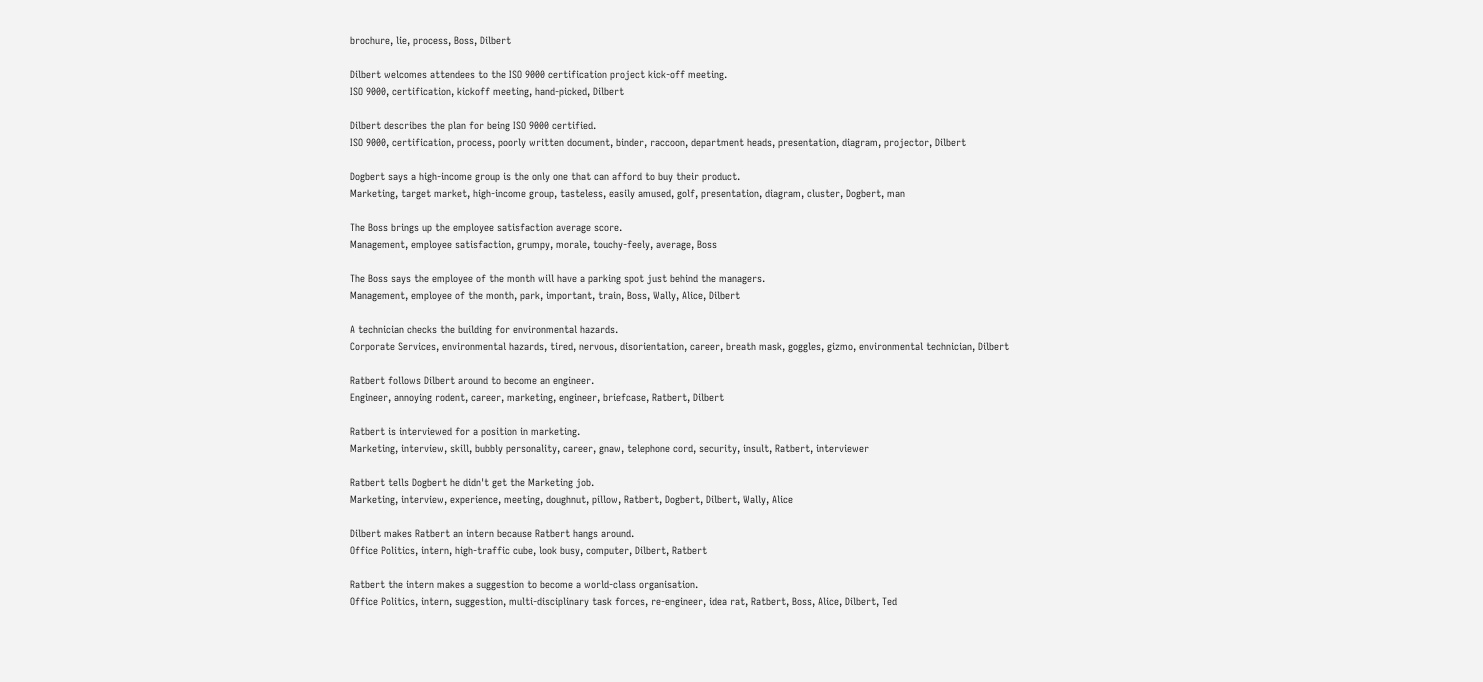brochure, lie, process, Boss, Dilbert

Dilbert welcomes attendees to the ISO 9000 certification project kick-off meeting.
ISO 9000, certification, kickoff meeting, hand-picked, Dilbert

Dilbert describes the plan for being ISO 9000 certified.
ISO 9000, certification, process, poorly written document, binder, raccoon, department heads, presentation, diagram, projector, Dilbert

Dogbert says a high-income group is the only one that can afford to buy their product.
Marketing, target market, high-income group, tasteless, easily amused, golf, presentation, diagram, cluster, Dogbert, man

The Boss brings up the employee satisfaction average score.
Management, employee satisfaction, grumpy, morale, touchy-feely, average, Boss

The Boss says the employee of the month will have a parking spot just behind the managers.
Management, employee of the month, park, important, train, Boss, Wally, Alice, Dilbert

A technician checks the building for environmental hazards.
Corporate Services, environmental hazards, tired, nervous, disorientation, career, breath mask, goggles, gizmo, environmental technician, Dilbert

Ratbert follows Dilbert around to become an engineer.
Engineer, annoying rodent, career, marketing, engineer, briefcase, Ratbert, Dilbert

Ratbert is interviewed for a position in marketing.
Marketing, interview, skill, bubbly personality, career, gnaw, telephone cord, security, insult, Ratbert, interviewer

Ratbert tells Dogbert he didn't get the Marketing job.
Marketing, interview, experience, meeting, doughnut, pillow, Ratbert, Dogbert, Dilbert, Wally, Alice

Dilbert makes Ratbert an intern because Ratbert hangs around.
Office Politics, intern, high-traffic cube, look busy, computer, Dilbert, Ratbert

Ratbert the intern makes a suggestion to become a world-class organisation.
Office Politics, intern, suggestion, multi-disciplinary task forces, re-engineer, idea rat, Ratbert, Boss, Alice, Dilbert, Ted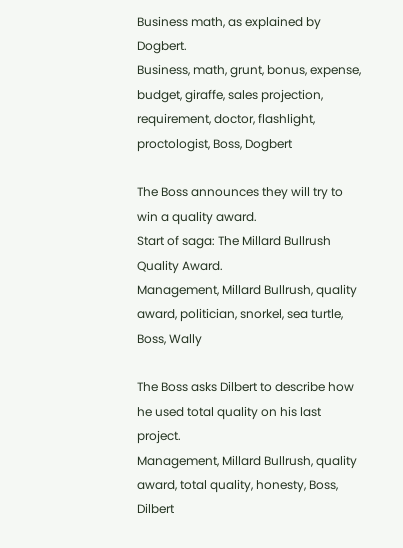Business math, as explained by Dogbert.
Business, math, grunt, bonus, expense, budget, giraffe, sales projection, requirement, doctor, flashlight, proctologist, Boss, Dogbert

The Boss announces they will try to win a quality award.
Start of saga: The Millard Bullrush Quality Award.
Management, Millard Bullrush, quality award, politician, snorkel, sea turtle, Boss, Wally

The Boss asks Dilbert to describe how he used total quality on his last project.
Management, Millard Bullrush, quality award, total quality, honesty, Boss, Dilbert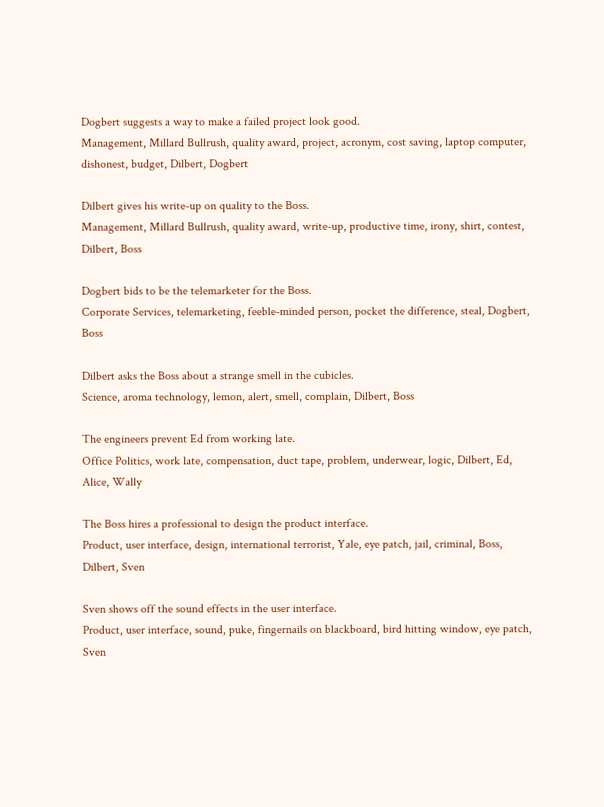Dogbert suggests a way to make a failed project look good.
Management, Millard Bullrush, quality award, project, acronym, cost saving, laptop computer, dishonest, budget, Dilbert, Dogbert

Dilbert gives his write-up on quality to the Boss.
Management, Millard Bullrush, quality award, write-up, productive time, irony, shirt, contest, Dilbert, Boss

Dogbert bids to be the telemarketer for the Boss.
Corporate Services, telemarketing, feeble-minded person, pocket the difference, steal, Dogbert, Boss

Dilbert asks the Boss about a strange smell in the cubicles.
Science, aroma technology, lemon, alert, smell, complain, Dilbert, Boss

The engineers prevent Ed from working late.
Office Politics, work late, compensation, duct tape, problem, underwear, logic, Dilbert, Ed, Alice, Wally

The Boss hires a professional to design the product interface.
Product, user interface, design, international terrorist, Yale, eye patch, jail, criminal, Boss, Dilbert, Sven

Sven shows off the sound effects in the user interface.
Product, user interface, sound, puke, fingernails on blackboard, bird hitting window, eye patch, Sven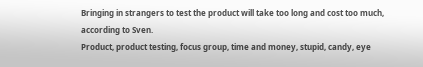Bringing in strangers to test the product will take too long and cost too much, according to Sven.
Product, product testing, focus group, time and money, stupid, candy, eye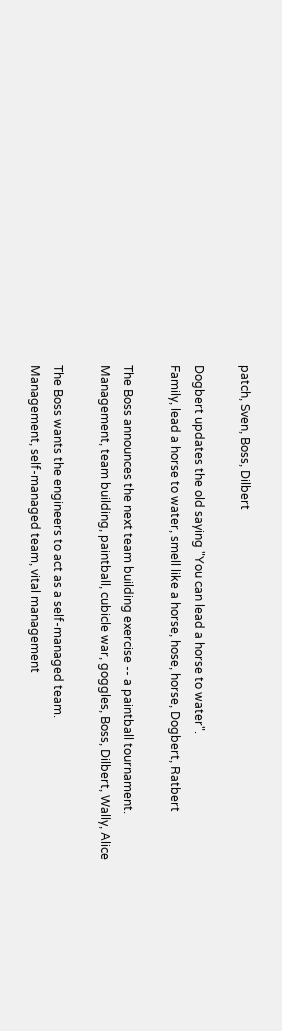patch, Sven, Boss, Dilbert

Dogbert updates the old saying "You can lead a horse to water".
Family, lead a horse to water, smell like a horse, hose, horse, Dogbert, Ratbert

The Boss announces the next team building exercise -- a paintball tournament.
Management, team building, paintball, cubicle war, goggles, Boss, Dilbert, Wally, Alice

The Boss wants the engineers to act as a self-managed team.
Management, self-managed team, vital management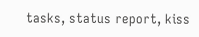tasks, status report, kiss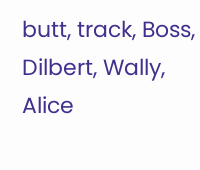butt, track, Boss, Dilbert, Wally, Alice